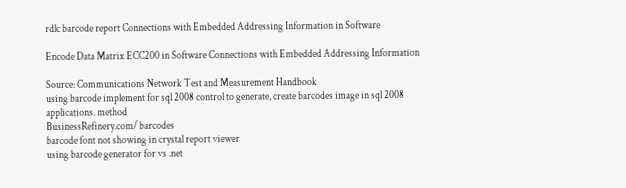rdlc barcode report Connections with Embedded Addressing Information in Software

Encode Data Matrix ECC200 in Software Connections with Embedded Addressing Information

Source: Communications Network Test and Measurement Handbook
using barcode implement for sql 2008 control to generate, create barcodes image in sql 2008 applications. method
BusinessRefinery.com/ barcodes
barcode font not showing in crystal report viewer
using barcode generator for vs .net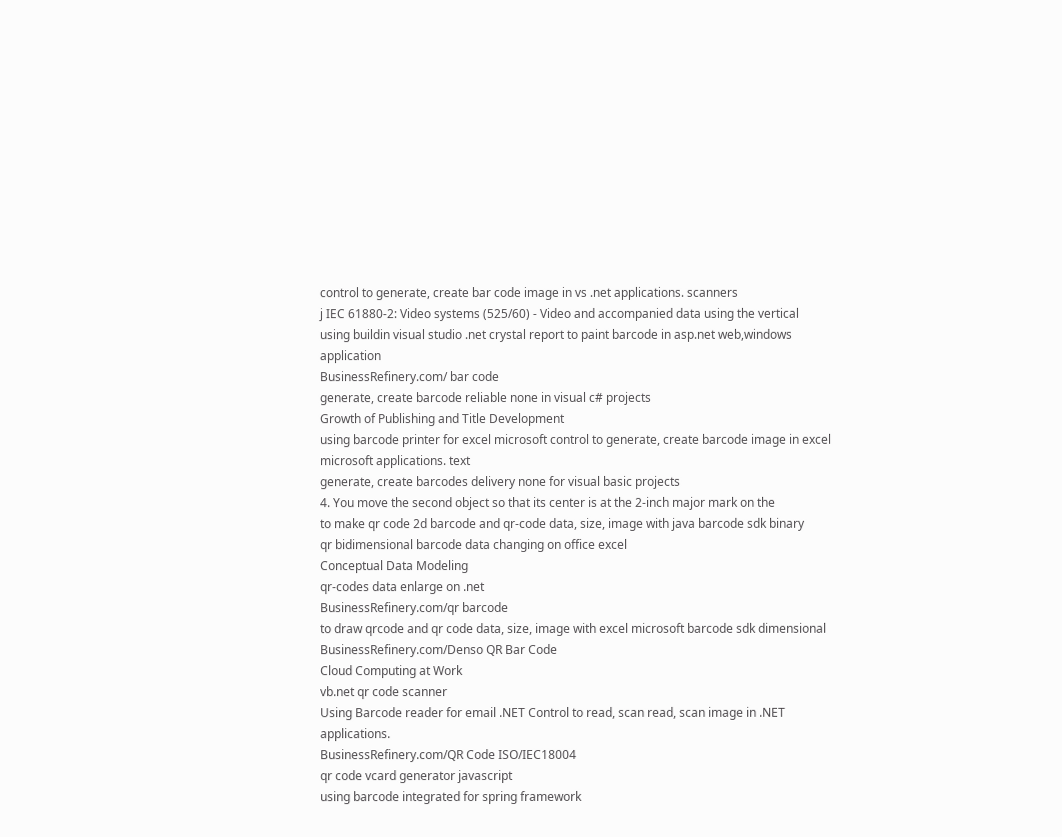control to generate, create bar code image in vs .net applications. scanners
j IEC 61880-2: Video systems (525/60) - Video and accompanied data using the vertical
using buildin visual studio .net crystal report to paint barcode in asp.net web,windows application
BusinessRefinery.com/ bar code
generate, create barcode reliable none in visual c# projects
Growth of Publishing and Title Development
using barcode printer for excel microsoft control to generate, create barcode image in excel microsoft applications. text
generate, create barcodes delivery none for visual basic projects
4. You move the second object so that its center is at the 2-inch major mark on the
to make qr code 2d barcode and qr-code data, size, image with java barcode sdk binary
qr bidimensional barcode data changing on office excel
Conceptual Data Modeling
qr-codes data enlarge on .net
BusinessRefinery.com/qr barcode
to draw qrcode and qr code data, size, image with excel microsoft barcode sdk dimensional
BusinessRefinery.com/Denso QR Bar Code
Cloud Computing at Work
vb.net qr code scanner
Using Barcode reader for email .NET Control to read, scan read, scan image in .NET applications.
BusinessRefinery.com/QR Code ISO/IEC18004
qr code vcard generator javascript
using barcode integrated for spring framework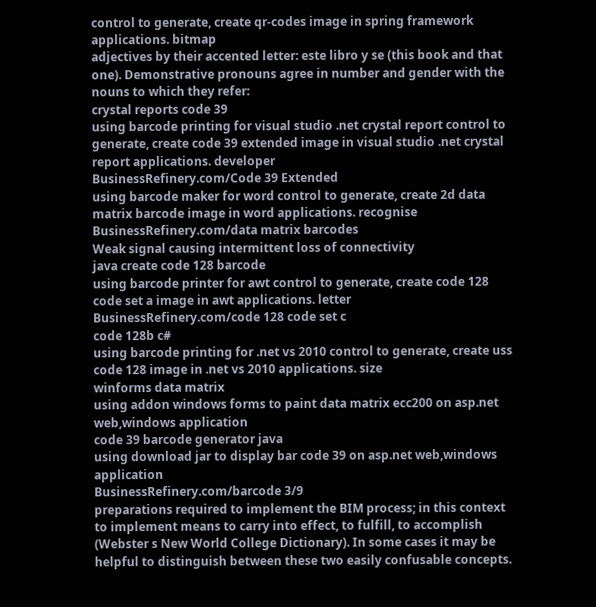control to generate, create qr-codes image in spring framework applications. bitmap
adjectives by their accented letter: este libro y se (this book and that one). Demonstrative pronouns agree in number and gender with the nouns to which they refer:
crystal reports code 39
using barcode printing for visual studio .net crystal report control to generate, create code 39 extended image in visual studio .net crystal report applications. developer
BusinessRefinery.com/Code 39 Extended
using barcode maker for word control to generate, create 2d data matrix barcode image in word applications. recognise
BusinessRefinery.com/data matrix barcodes
Weak signal causing intermittent loss of connectivity
java create code 128 barcode
using barcode printer for awt control to generate, create code 128 code set a image in awt applications. letter
BusinessRefinery.com/code 128 code set c
code 128b c#
using barcode printing for .net vs 2010 control to generate, create uss code 128 image in .net vs 2010 applications. size
winforms data matrix
using addon windows forms to paint data matrix ecc200 on asp.net web,windows application
code 39 barcode generator java
using download jar to display bar code 39 on asp.net web,windows application
BusinessRefinery.com/barcode 3/9
preparations required to implement the BIM process; in this context to implement means to carry into effect, to fulfill, to accomplish (Webster s New World College Dictionary). In some cases it may be helpful to distinguish between these two easily confusable concepts.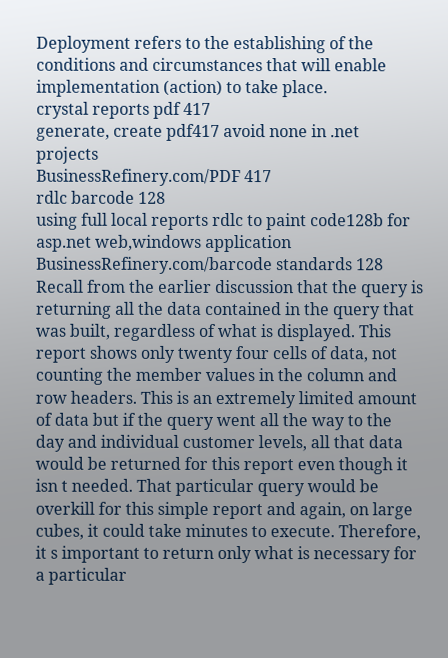Deployment refers to the establishing of the conditions and circumstances that will enable implementation (action) to take place.
crystal reports pdf 417
generate, create pdf417 avoid none in .net projects
BusinessRefinery.com/PDF 417
rdlc barcode 128
using full local reports rdlc to paint code128b for asp.net web,windows application
BusinessRefinery.com/barcode standards 128
Recall from the earlier discussion that the query is returning all the data contained in the query that was built, regardless of what is displayed. This report shows only twenty four cells of data, not counting the member values in the column and row headers. This is an extremely limited amount of data but if the query went all the way to the day and individual customer levels, all that data would be returned for this report even though it isn t needed. That particular query would be overkill for this simple report and again, on large cubes, it could take minutes to execute. Therefore, it s important to return only what is necessary for a particular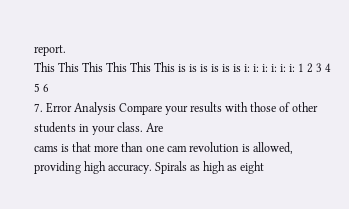report.
This This This This This This is is is is is is i: i: i: i: i: i: 1 2 3 4 5 6
7. Error Analysis Compare your results with those of other students in your class. Are
cams is that more than one cam revolution is allowed, providing high accuracy. Spirals as high as eight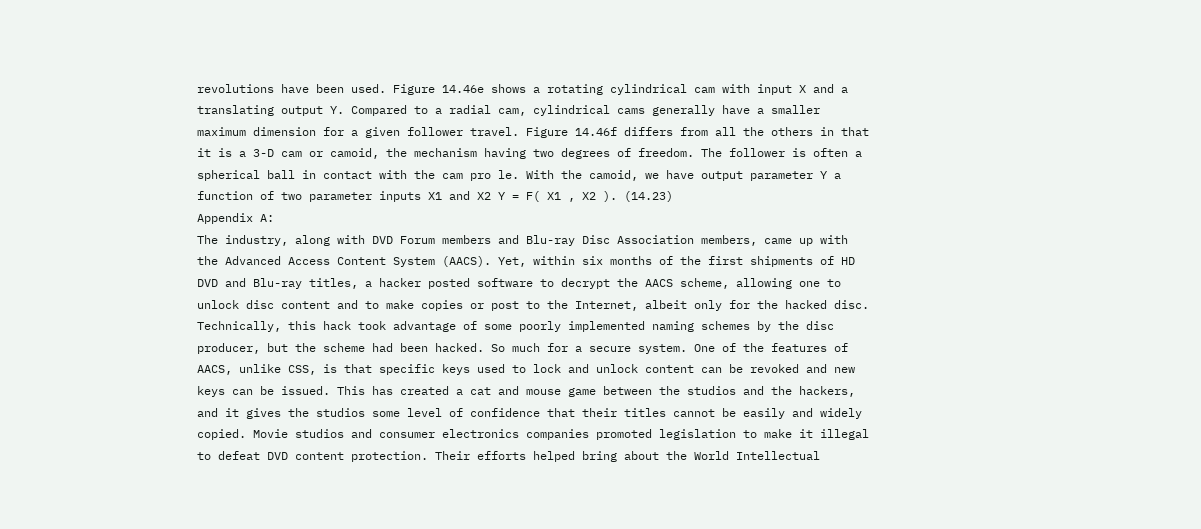revolutions have been used. Figure 14.46e shows a rotating cylindrical cam with input X and a translating output Y. Compared to a radial cam, cylindrical cams generally have a smaller maximum dimension for a given follower travel. Figure 14.46f differs from all the others in that it is a 3-D cam or camoid, the mechanism having two degrees of freedom. The follower is often a spherical ball in contact with the cam pro le. With the camoid, we have output parameter Y a function of two parameter inputs X1 and X2 Y = F( X1 , X2 ). (14.23)
Appendix A:
The industry, along with DVD Forum members and Blu-ray Disc Association members, came up with the Advanced Access Content System (AACS). Yet, within six months of the first shipments of HD DVD and Blu-ray titles, a hacker posted software to decrypt the AACS scheme, allowing one to unlock disc content and to make copies or post to the Internet, albeit only for the hacked disc. Technically, this hack took advantage of some poorly implemented naming schemes by the disc producer, but the scheme had been hacked. So much for a secure system. One of the features of AACS, unlike CSS, is that specific keys used to lock and unlock content can be revoked and new keys can be issued. This has created a cat and mouse game between the studios and the hackers, and it gives the studios some level of confidence that their titles cannot be easily and widely copied. Movie studios and consumer electronics companies promoted legislation to make it illegal to defeat DVD content protection. Their efforts helped bring about the World Intellectual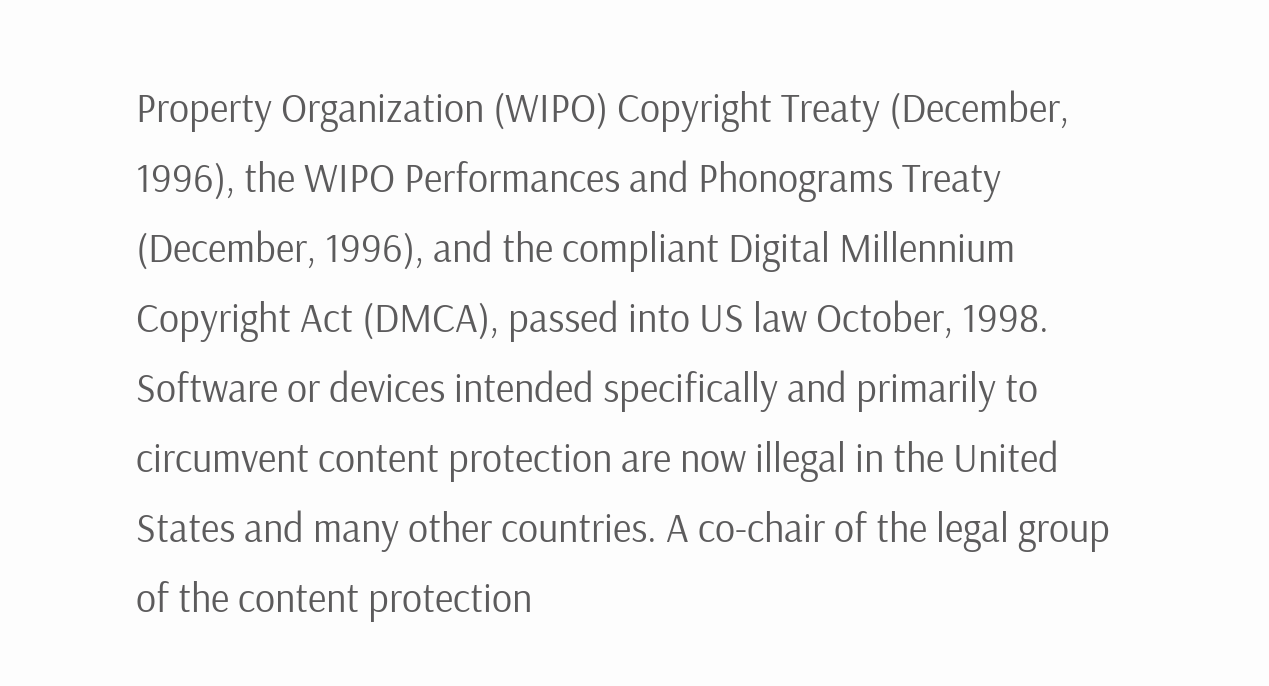Property Organization (WIPO) Copyright Treaty (December, 1996), the WIPO Performances and Phonograms Treaty (December, 1996), and the compliant Digital Millennium Copyright Act (DMCA), passed into US law October, 1998. Software or devices intended specifically and primarily to circumvent content protection are now illegal in the United States and many other countries. A co-chair of the legal group of the content protection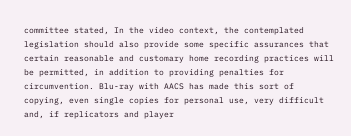committee stated, In the video context, the contemplated legislation should also provide some specific assurances that certain reasonable and customary home recording practices will be permitted, in addition to providing penalties for circumvention. Blu-ray with AACS has made this sort of copying, even single copies for personal use, very difficult and, if replicators and player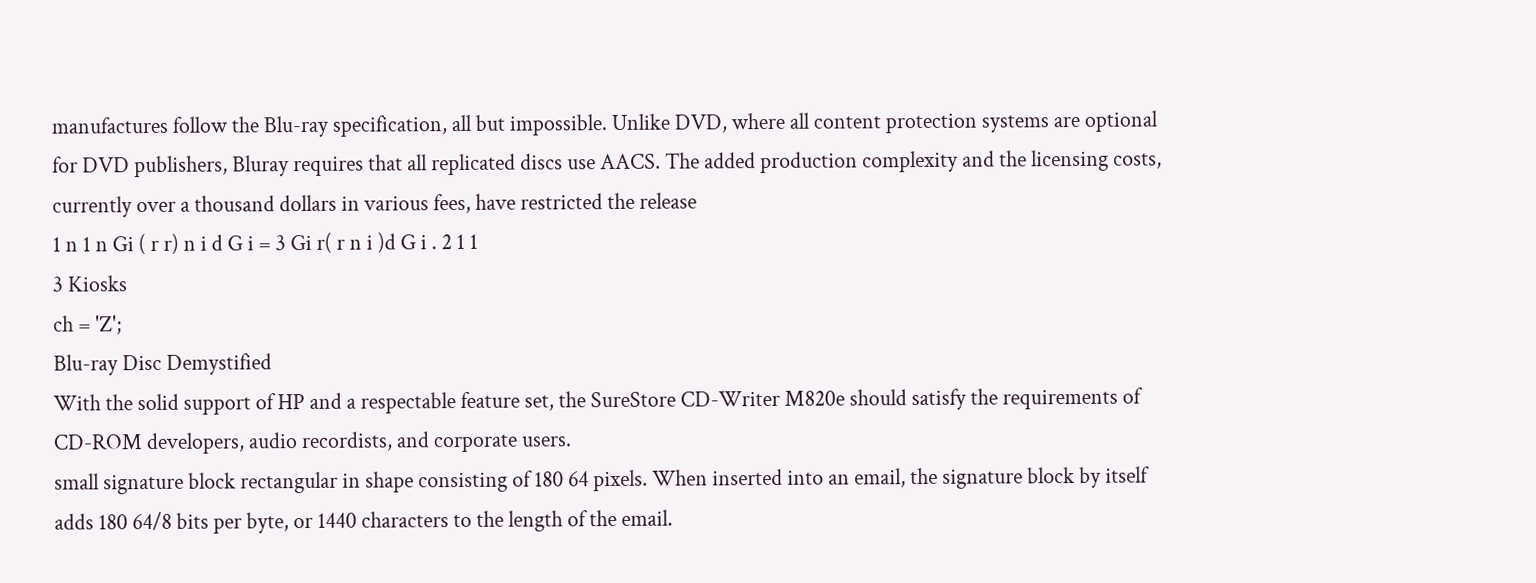manufactures follow the Blu-ray specification, all but impossible. Unlike DVD, where all content protection systems are optional for DVD publishers, Bluray requires that all replicated discs use AACS. The added production complexity and the licensing costs, currently over a thousand dollars in various fees, have restricted the release
1 n 1 n Gi ( r r) n i d G i = 3 Gi r( r n i )d G i . 2 1 1
3 Kiosks
ch = 'Z';
Blu-ray Disc Demystified
With the solid support of HP and a respectable feature set, the SureStore CD-Writer M820e should satisfy the requirements of CD-ROM developers, audio recordists, and corporate users.
small signature block rectangular in shape consisting of 180 64 pixels. When inserted into an email, the signature block by itself adds 180 64/8 bits per byte, or 1440 characters to the length of the email.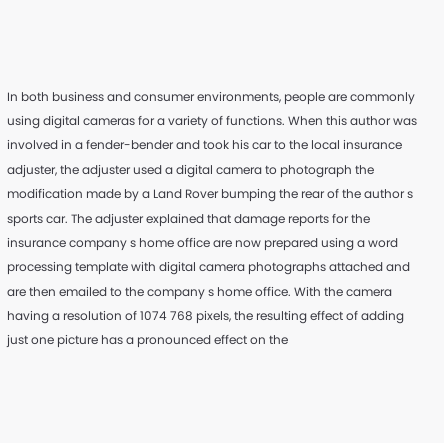In both business and consumer environments, people are commonly using digital cameras for a variety of functions. When this author was involved in a fender-bender and took his car to the local insurance adjuster, the adjuster used a digital camera to photograph the modification made by a Land Rover bumping the rear of the author s sports car. The adjuster explained that damage reports for the insurance company s home office are now prepared using a word processing template with digital camera photographs attached and are then emailed to the company s home office. With the camera having a resolution of 1074 768 pixels, the resulting effect of adding just one picture has a pronounced effect on the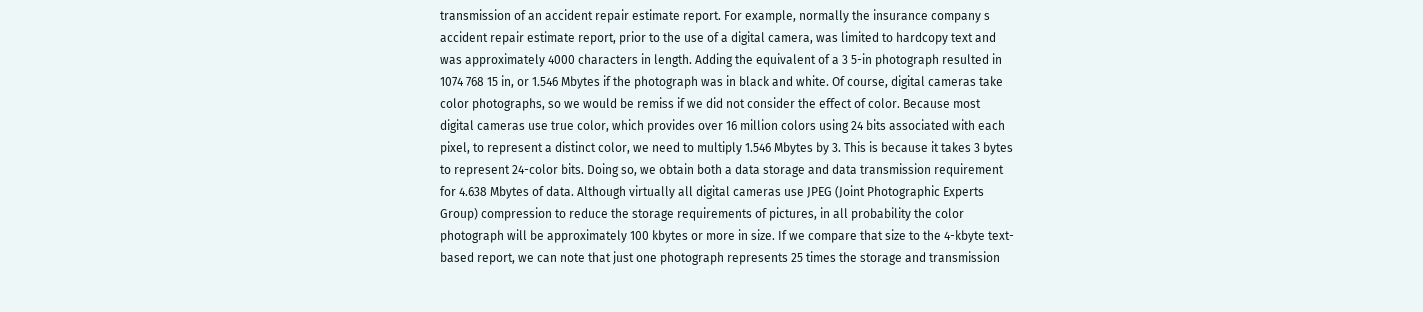transmission of an accident repair estimate report. For example, normally the insurance company s accident repair estimate report, prior to the use of a digital camera, was limited to hardcopy text and was approximately 4000 characters in length. Adding the equivalent of a 3 5-in photograph resulted in 1074 768 15 in, or 1.546 Mbytes if the photograph was in black and white. Of course, digital cameras take color photographs, so we would be remiss if we did not consider the effect of color. Because most digital cameras use true color, which provides over 16 million colors using 24 bits associated with each pixel, to represent a distinct color, we need to multiply 1.546 Mbytes by 3. This is because it takes 3 bytes to represent 24-color bits. Doing so, we obtain both a data storage and data transmission requirement for 4.638 Mbytes of data. Although virtually all digital cameras use JPEG (Joint Photographic Experts Group) compression to reduce the storage requirements of pictures, in all probability the color photograph will be approximately 100 kbytes or more in size. If we compare that size to the 4-kbyte text-based report, we can note that just one photograph represents 25 times the storage and transmission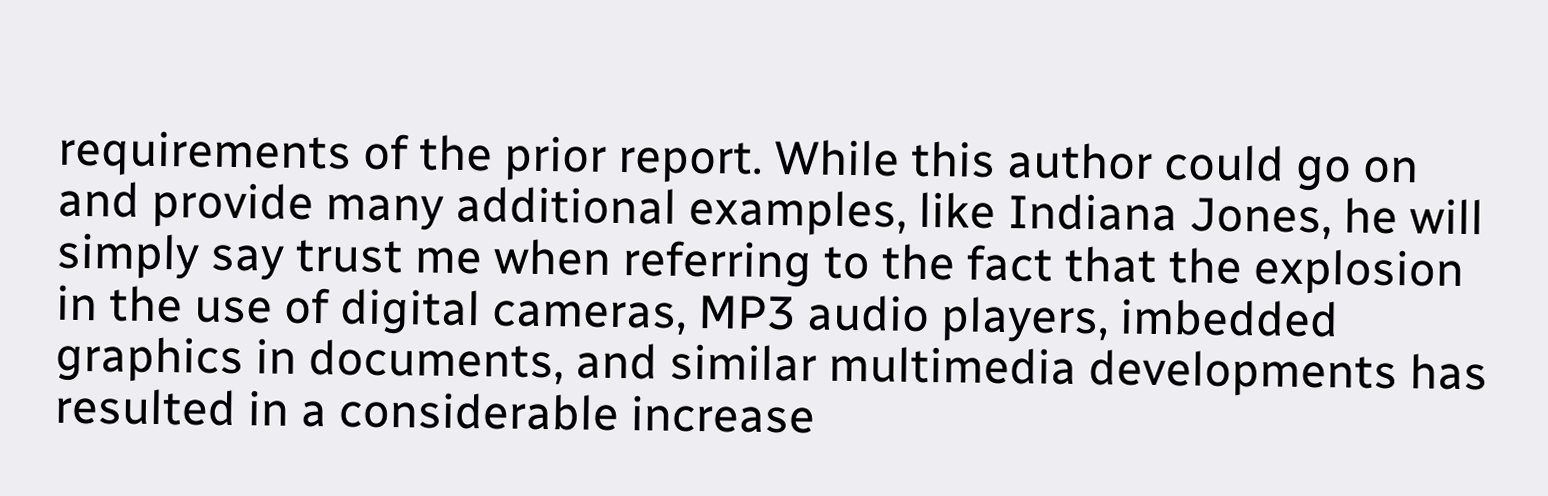requirements of the prior report. While this author could go on and provide many additional examples, like Indiana Jones, he will simply say trust me when referring to the fact that the explosion in the use of digital cameras, MP3 audio players, imbedded graphics in documents, and similar multimedia developments has resulted in a considerable increase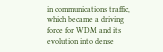in communications traffic, which became a driving force for WDM and its evolution into dense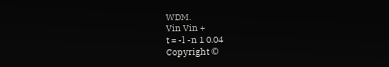WDM.
Vin Vin +
t = -l -n 1 0.04
Copyright ©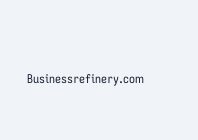Businessrefinery.com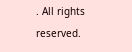. All rights reserved.